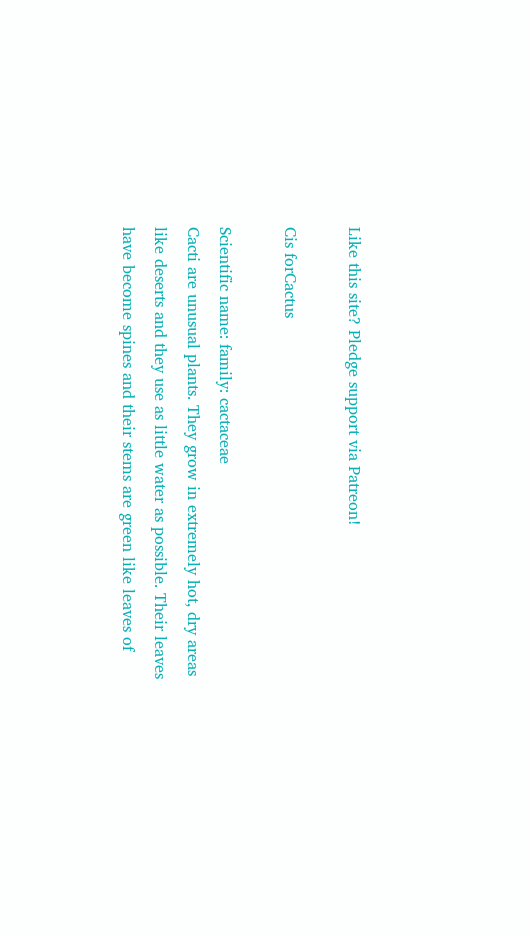Like this site? Pledge support via Patreon!

Cis forCactus

Scientific name: family: cactaceae
Cacti are unusual plants. They grow in extremely hot, dry areas like deserts and they use as little water as possible. Their leaves have become spines and their stems are green like leaves of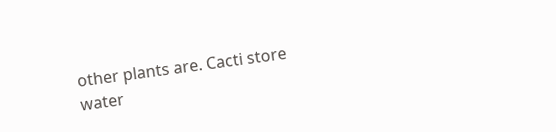other plants are. Cacti store water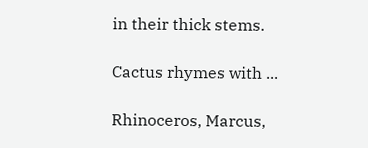in their thick stems.

Cactus rhymes with ...

Rhinoceros, Marcus,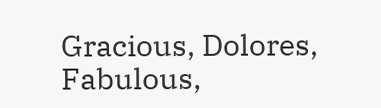Gracious, Dolores, Fabulous,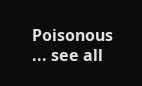Poisonous ... see all